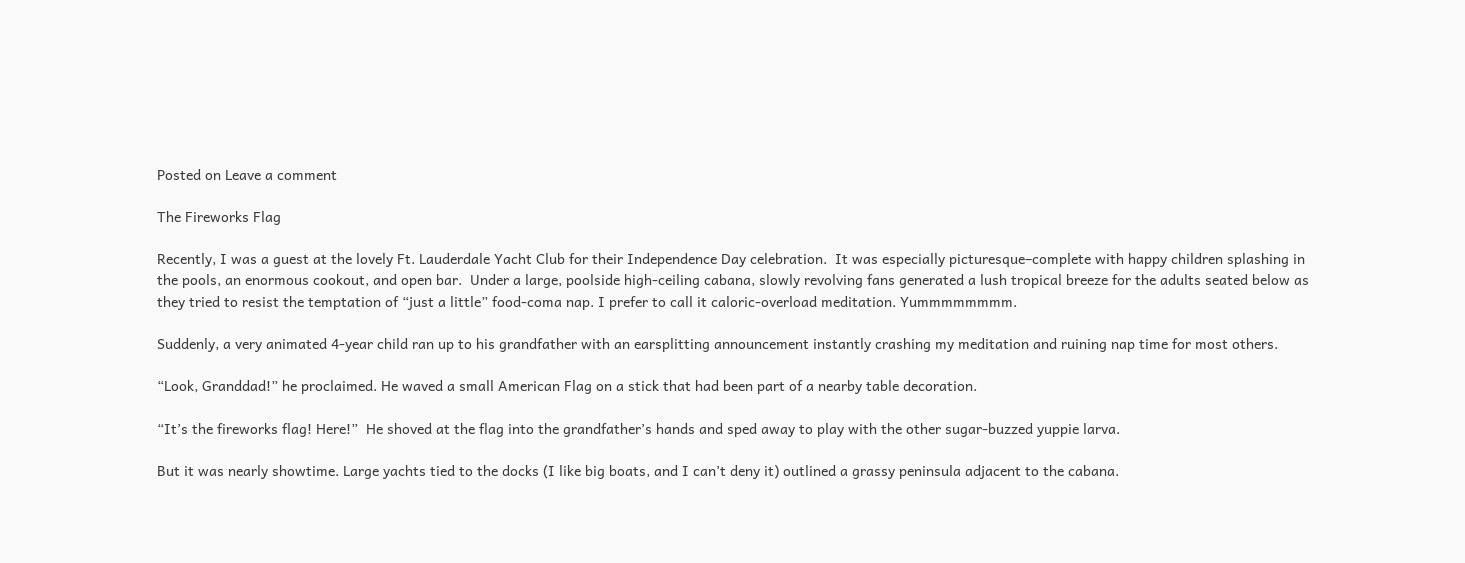Posted on Leave a comment

The Fireworks Flag

Recently, I was a guest at the lovely Ft. Lauderdale Yacht Club for their Independence Day celebration.  It was especially picturesque–complete with happy children splashing in the pools, an enormous cookout, and open bar.  Under a large, poolside high-ceiling cabana, slowly revolving fans generated a lush tropical breeze for the adults seated below as they tried to resist the temptation of “just a little” food-coma nap. I prefer to call it caloric-overload meditation. Yummmmmmmm.

Suddenly, a very animated 4-year child ran up to his grandfather with an earsplitting announcement instantly crashing my meditation and ruining nap time for most others.

“Look, Granddad!” he proclaimed. He waved a small American Flag on a stick that had been part of a nearby table decoration.

“It’s the fireworks flag! Here!”  He shoved at the flag into the grandfather’s hands and sped away to play with the other sugar-buzzed yuppie larva.

But it was nearly showtime. Large yachts tied to the docks (I like big boats, and I can’t deny it) outlined a grassy peninsula adjacent to the cabana.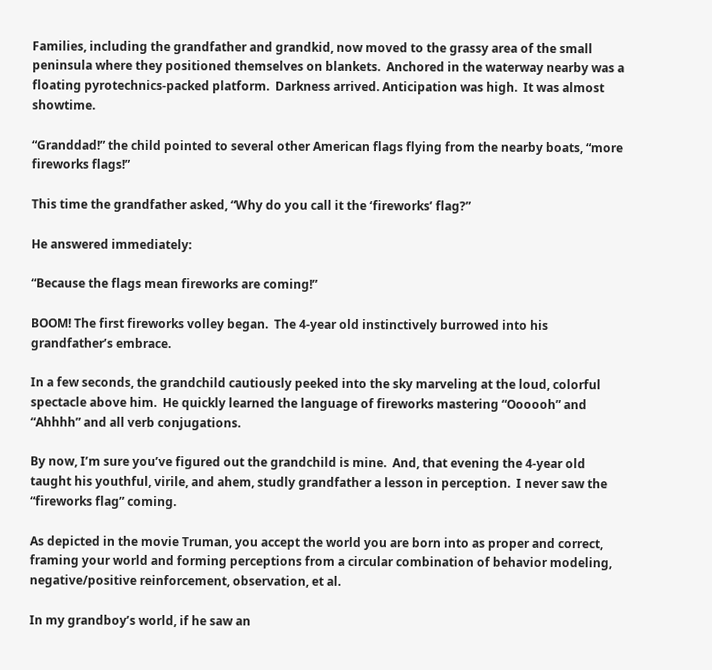Families, including the grandfather and grandkid, now moved to the grassy area of the small peninsula where they positioned themselves on blankets.  Anchored in the waterway nearby was a floating pyrotechnics-packed platform.  Darkness arrived. Anticipation was high.  It was almost showtime.

“Granddad!” the child pointed to several other American flags flying from the nearby boats, “more fireworks flags!”

This time the grandfather asked, “Why do you call it the ‘fireworks’ flag?”

He answered immediately:

“Because the flags mean fireworks are coming!”

BOOM! The first fireworks volley began.  The 4-year old instinctively burrowed into his grandfather’s embrace.

In a few seconds, the grandchild cautiously peeked into the sky marveling at the loud, colorful spectacle above him.  He quickly learned the language of fireworks mastering “Oooooh” and “Ahhhh” and all verb conjugations.

By now, I’m sure you’ve figured out the grandchild is mine.  And, that evening the 4-year old taught his youthful, virile, and ahem, studly grandfather a lesson in perception.  I never saw the “fireworks flag” coming.

As depicted in the movie Truman, you accept the world you are born into as proper and correct, framing your world and forming perceptions from a circular combination of behavior modeling, negative/positive reinforcement, observation, et al.

In my grandboy’s world, if he saw an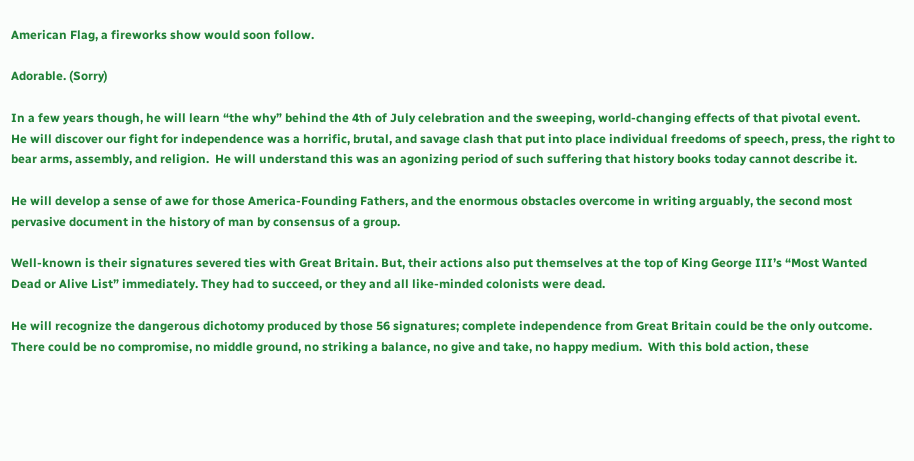American Flag, a fireworks show would soon follow.

Adorable. (Sorry)

In a few years though, he will learn “the why” behind the 4th of July celebration and the sweeping, world-changing effects of that pivotal event.
He will discover our fight for independence was a horrific, brutal, and savage clash that put into place individual freedoms of speech, press, the right to bear arms, assembly, and religion.  He will understand this was an agonizing period of such suffering that history books today cannot describe it.

He will develop a sense of awe for those America-Founding Fathers, and the enormous obstacles overcome in writing arguably, the second most pervasive document in the history of man by consensus of a group.

Well-known is their signatures severed ties with Great Britain. But, their actions also put themselves at the top of King George III’s “Most Wanted Dead or Alive List” immediately. They had to succeed, or they and all like-minded colonists were dead.

He will recognize the dangerous dichotomy produced by those 56 signatures; complete independence from Great Britain could be the only outcome.  There could be no compromise, no middle ground, no striking a balance, no give and take, no happy medium.  With this bold action, these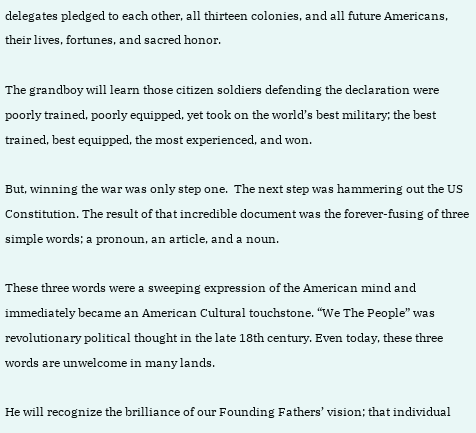delegates pledged to each other, all thirteen colonies, and all future Americans, their lives, fortunes, and sacred honor.

The grandboy will learn those citizen soldiers defending the declaration were poorly trained, poorly equipped, yet took on the world’s best military; the best trained, best equipped, the most experienced, and won.

But, winning the war was only step one.  The next step was hammering out the US Constitution. The result of that incredible document was the forever-fusing of three simple words; a pronoun, an article, and a noun.

These three words were a sweeping expression of the American mind and immediately became an American Cultural touchstone. “We The People” was revolutionary political thought in the late 18th century. Even today, these three words are unwelcome in many lands.

He will recognize the brilliance of our Founding Fathers’ vision; that individual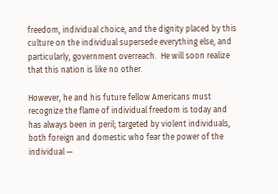freedom, individual choice, and the dignity placed by this culture on the individual supersede everything else, and particularly, government overreach.  He will soon realize that this nation is like no other.

However, he and his future fellow Americans must recognize the flame of individual freedom is today and has always been in peril; targeted by violent individuals, both foreign and domestic who fear the power of the individual —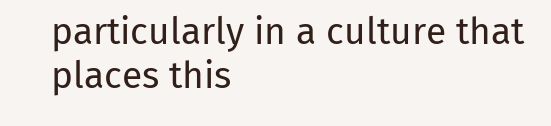particularly in a culture that places this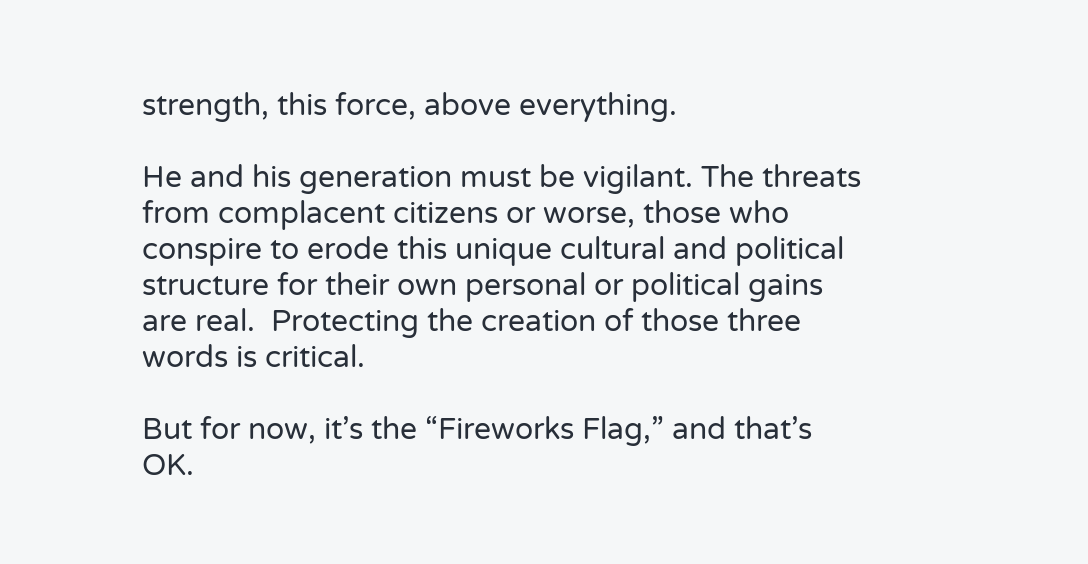strength, this force, above everything.

He and his generation must be vigilant. The threats from complacent citizens or worse, those who conspire to erode this unique cultural and political structure for their own personal or political gains are real.  Protecting the creation of those three words is critical.

But for now, it’s the “Fireworks Flag,” and that’s OK.